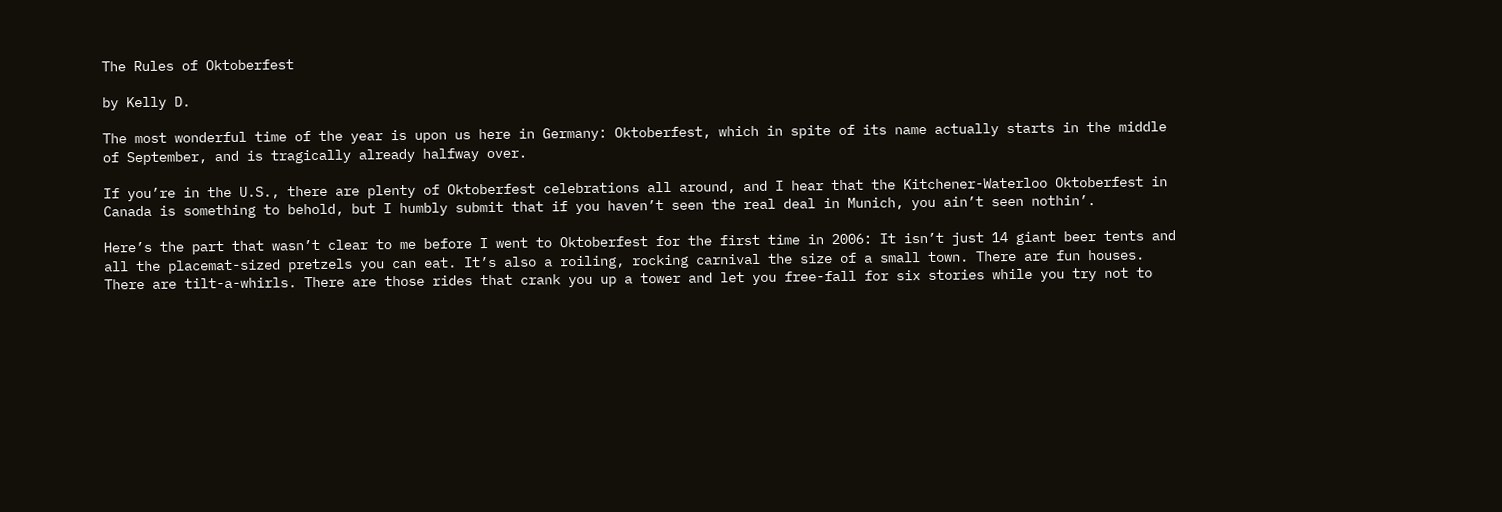The Rules of Oktoberfest

by Kelly D.

The most wonderful time of the year is upon us here in Germany: Oktoberfest, which in spite of its name actually starts in the middle of September, and is tragically already halfway over.

If you’re in the U.S., there are plenty of Oktoberfest celebrations all around, and I hear that the Kitchener-Waterloo Oktoberfest in Canada is something to behold, but I humbly submit that if you haven’t seen the real deal in Munich, you ain’t seen nothin’.

Here’s the part that wasn’t clear to me before I went to Oktoberfest for the first time in 2006: It isn’t just 14 giant beer tents and all the placemat-sized pretzels you can eat. It’s also a roiling, rocking carnival the size of a small town. There are fun houses. There are tilt-a-whirls. There are those rides that crank you up a tower and let you free-fall for six stories while you try not to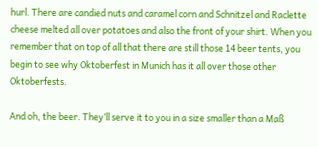hurl. There are candied nuts and caramel corn and Schnitzel and Raclette cheese melted all over potatoes and also the front of your shirt. When you remember that on top of all that there are still those 14 beer tents, you begin to see why Oktoberfest in Munich has it all over those other Oktoberfests.

And oh, the beer. They’ll serve it to you in a size smaller than a Maß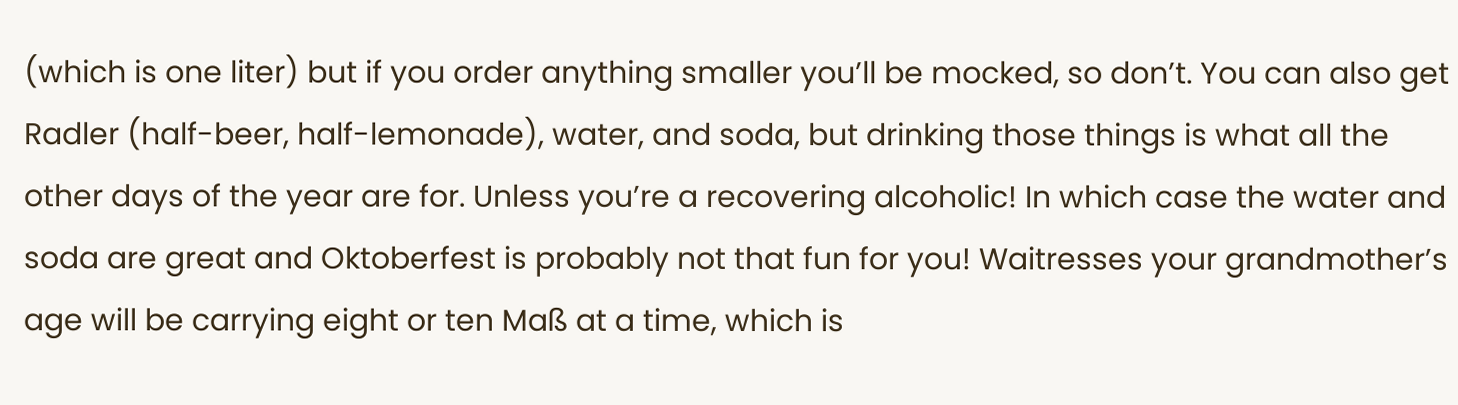(which is one liter) but if you order anything smaller you’ll be mocked, so don’t. You can also get Radler (half-beer, half-lemonade), water, and soda, but drinking those things is what all the other days of the year are for. Unless you’re a recovering alcoholic! In which case the water and soda are great and Oktoberfest is probably not that fun for you! Waitresses your grandmother’s age will be carrying eight or ten Maß at a time, which is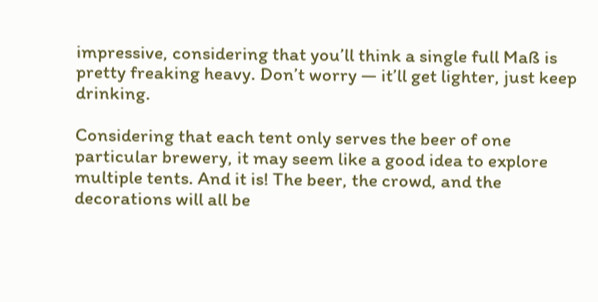impressive, considering that you’ll think a single full Maß is pretty freaking heavy. Don’t worry — it’ll get lighter, just keep drinking.

Considering that each tent only serves the beer of one particular brewery, it may seem like a good idea to explore multiple tents. And it is! The beer, the crowd, and the decorations will all be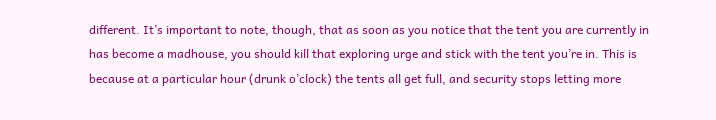different. It’s important to note, though, that as soon as you notice that the tent you are currently in has become a madhouse, you should kill that exploring urge and stick with the tent you’re in. This is because at a particular hour (drunk o’clock) the tents all get full, and security stops letting more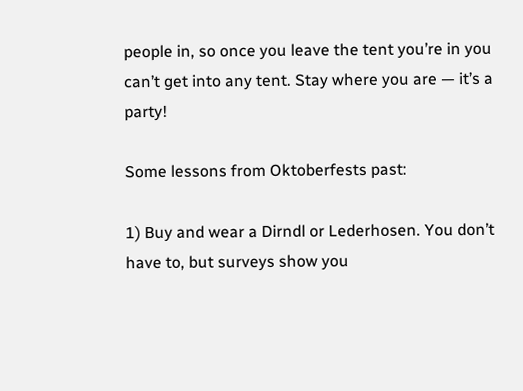people in, so once you leave the tent you’re in you can’t get into any tent. Stay where you are — it’s a party!

Some lessons from Oktoberfests past:

1) Buy and wear a Dirndl or Lederhosen. You don’t have to, but surveys show you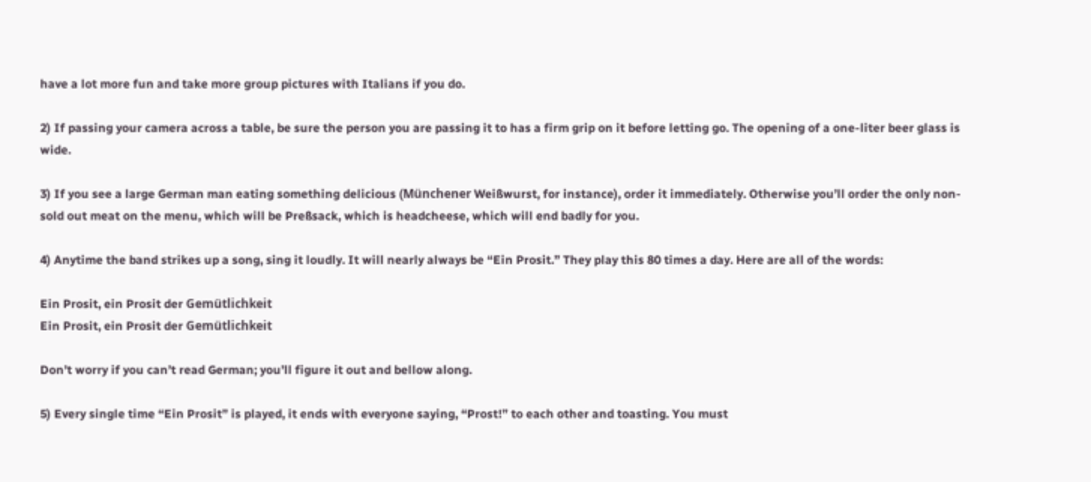have a lot more fun and take more group pictures with Italians if you do.

2) If passing your camera across a table, be sure the person you are passing it to has a firm grip on it before letting go. The opening of a one-liter beer glass is wide.

3) If you see a large German man eating something delicious (Münchener Weißwurst, for instance), order it immediately. Otherwise you’ll order the only non-sold out meat on the menu, which will be Preßsack, which is headcheese, which will end badly for you.

4) Anytime the band strikes up a song, sing it loudly. It will nearly always be “Ein Prosit.” They play this 80 times a day. Here are all of the words:

Ein Prosit, ein Prosit der Gemütlichkeit
Ein Prosit, ein Prosit der Gemütlichkeit

Don’t worry if you can’t read German; you’ll figure it out and bellow along.

5) Every single time “Ein Prosit” is played, it ends with everyone saying, “Prost!” to each other and toasting. You must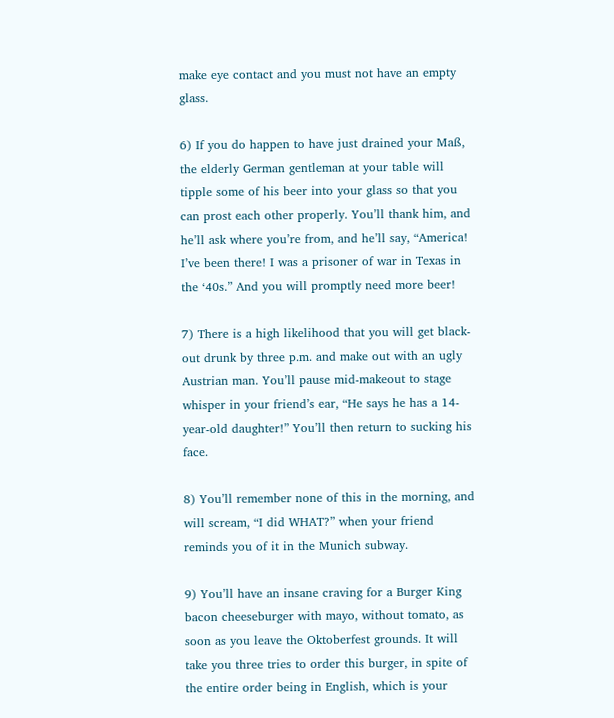make eye contact and you must not have an empty glass.

6) If you do happen to have just drained your Maß, the elderly German gentleman at your table will tipple some of his beer into your glass so that you can prost each other properly. You’ll thank him, and he’ll ask where you’re from, and he’ll say, “America! I’ve been there! I was a prisoner of war in Texas in the ‘40s.” And you will promptly need more beer!

7) There is a high likelihood that you will get black-out drunk by three p.m. and make out with an ugly Austrian man. You’ll pause mid-makeout to stage whisper in your friend’s ear, “He says he has a 14-year-old daughter!” You’ll then return to sucking his face.

8) You’ll remember none of this in the morning, and will scream, “I did WHAT?” when your friend reminds you of it in the Munich subway.

9) You’ll have an insane craving for a Burger King bacon cheeseburger with mayo, without tomato, as soon as you leave the Oktoberfest grounds. It will take you three tries to order this burger, in spite of the entire order being in English, which is your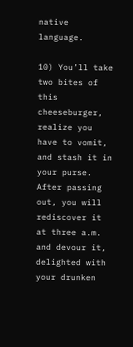native language.

10) You’ll take two bites of this cheeseburger, realize you have to vomit, and stash it in your purse. After passing out, you will rediscover it at three a.m. and devour it, delighted with your drunken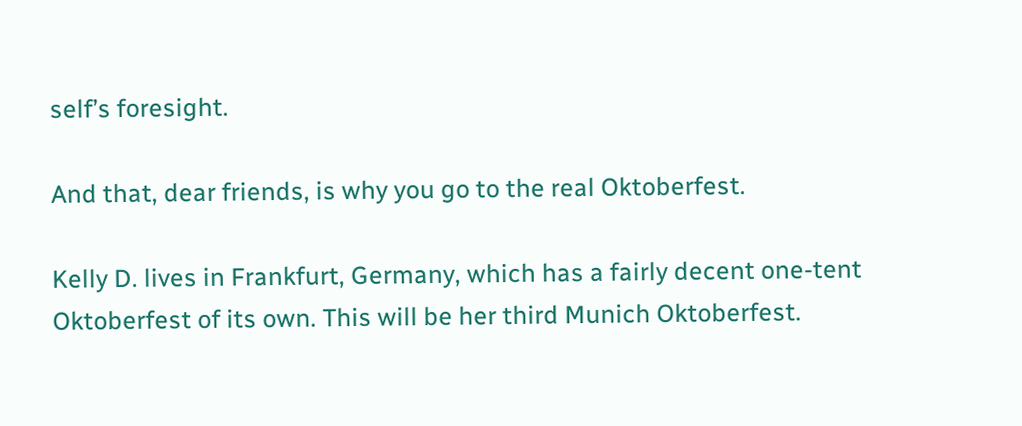self’s foresight.

And that, dear friends, is why you go to the real Oktoberfest.

Kelly D. lives in Frankfurt, Germany, which has a fairly decent one-tent Oktoberfest of its own. This will be her third Munich Oktoberfest.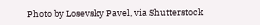Photo by Losevsky Pavel, via Shutterstock